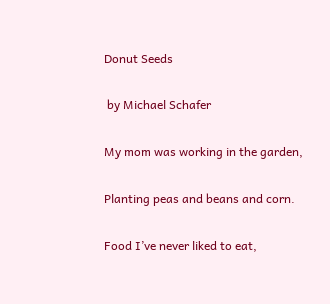Donut Seeds

 by Michael Schafer

My mom was working in the garden,

Planting peas and beans and corn.

Food I’ve never liked to eat,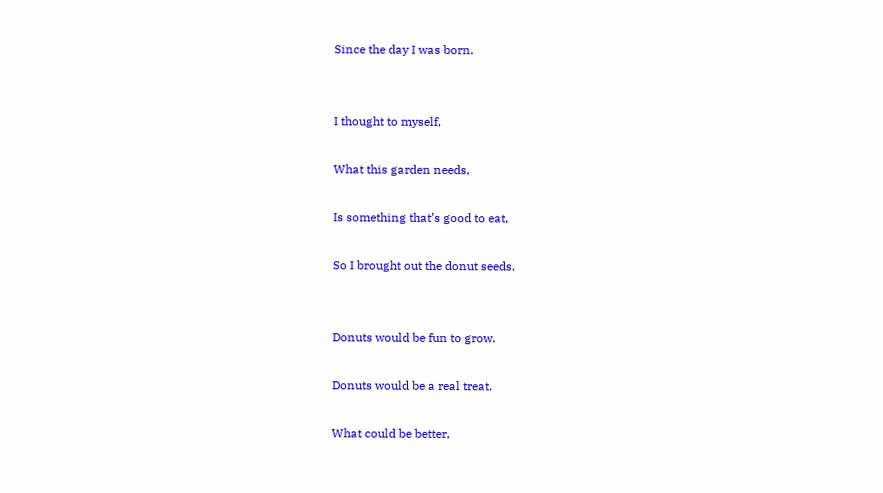Since the day I was born.


I thought to myself,

What this garden needs,

Is something that’s good to eat,

So I brought out the donut seeds.


Donuts would be fun to grow.

Donuts would be a real treat.

What could be better,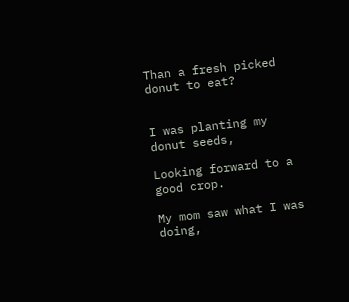Than a fresh picked donut to eat?


I was planting my donut seeds,

Looking forward to a good crop.

My mom saw what I was doing,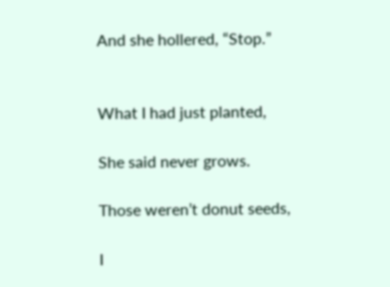And she hollered, “Stop.”


What I had just planted,

She said never grows.

Those weren’t donut seeds,

I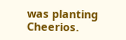was planting Cheerios.